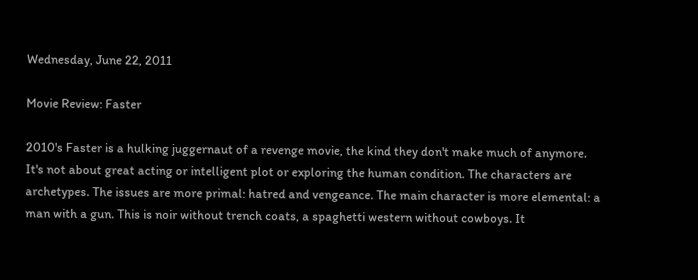Wednesday, June 22, 2011

Movie Review: Faster

2010's Faster is a hulking juggernaut of a revenge movie, the kind they don't make much of anymore. It's not about great acting or intelligent plot or exploring the human condition. The characters are archetypes. The issues are more primal: hatred and vengeance. The main character is more elemental: a man with a gun. This is noir without trench coats, a spaghetti western without cowboys. It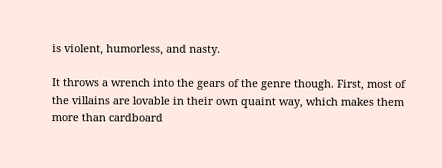is violent, humorless, and nasty.

It throws a wrench into the gears of the genre though. First, most of the villains are lovable in their own quaint way, which makes them more than cardboard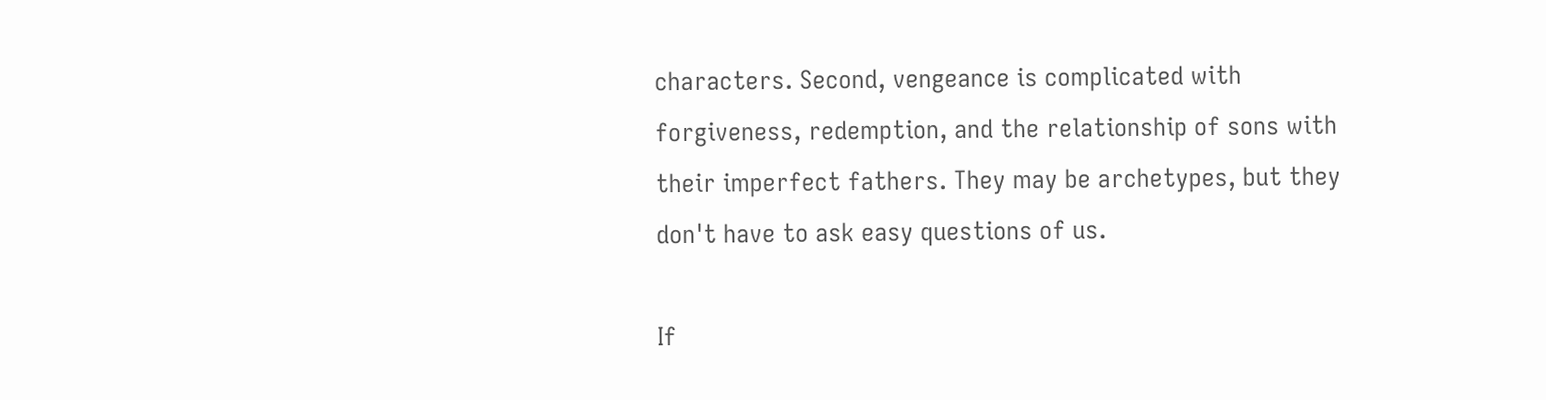characters. Second, vengeance is complicated with forgiveness, redemption, and the relationship of sons with their imperfect fathers. They may be archetypes, but they don't have to ask easy questions of us.

If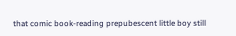that comic book-reading prepubescent little boy still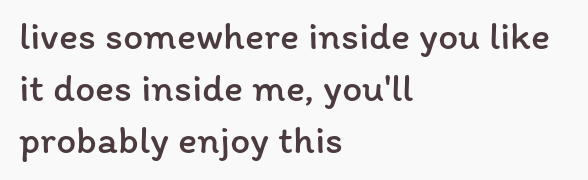lives somewhere inside you like it does inside me, you'll probably enjoy this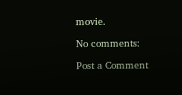movie.

No comments:

Post a Comment